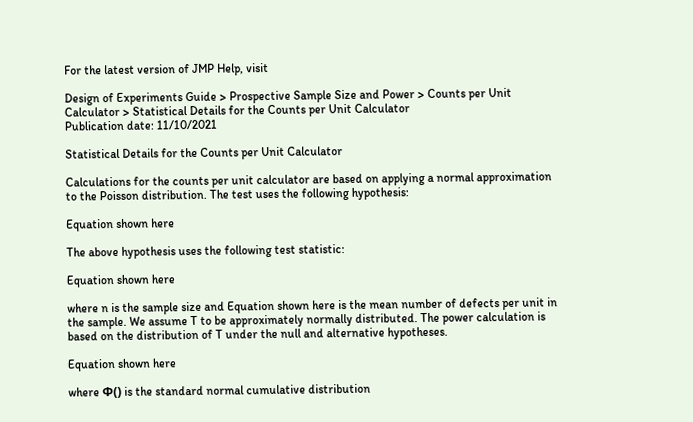For the latest version of JMP Help, visit

Design of Experiments Guide > Prospective Sample Size and Power > Counts per Unit Calculator > Statistical Details for the Counts per Unit Calculator
Publication date: 11/10/2021

Statistical Details for the Counts per Unit Calculator

Calculations for the counts per unit calculator are based on applying a normal approximation to the Poisson distribution. The test uses the following hypothesis:

Equation shown here

The above hypothesis uses the following test statistic:

Equation shown here

where n is the sample size and Equation shown here is the mean number of defects per unit in the sample. We assume T to be approximately normally distributed. The power calculation is based on the distribution of T under the null and alternative hypotheses.

Equation shown here

where Φ() is the standard normal cumulative distribution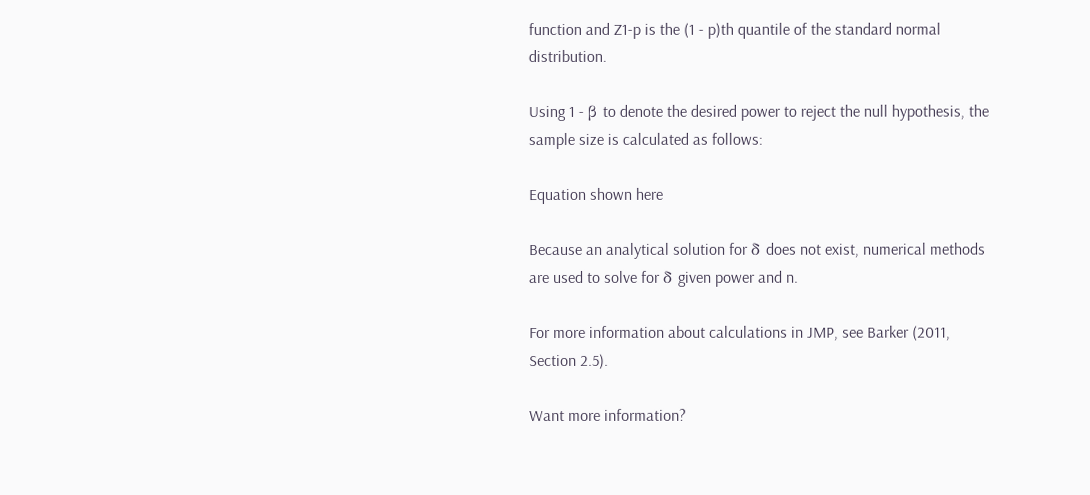function and Z1-p is the (1 - p)th quantile of the standard normal distribution.

Using 1 - β to denote the desired power to reject the null hypothesis, the sample size is calculated as follows:

Equation shown here

Because an analytical solution for δ does not exist, numerical methods are used to solve for δ given power and n.

For more information about calculations in JMP, see Barker (2011, Section 2.5).

Want more information?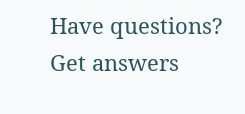Have questions? Get answers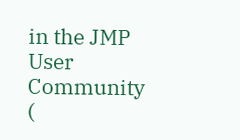in the JMP User Community (